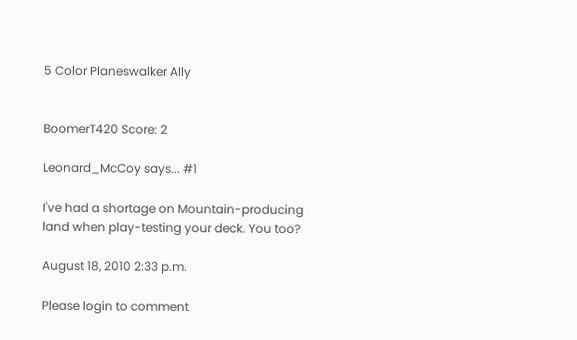5 Color Planeswalker Ally


BoomerT420 Score: 2

Leonard_McCoy says... #1

I've had a shortage on Mountain-producing land when play-testing your deck. You too?

August 18, 2010 2:33 p.m.

Please login to comment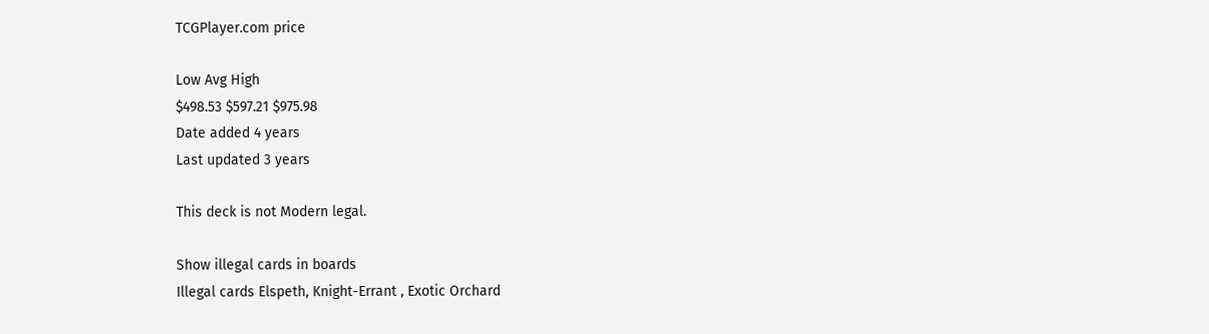TCGPlayer.com price

Low Avg High
$498.53 $597.21 $975.98
Date added 4 years
Last updated 3 years

This deck is not Modern legal.

Show illegal cards in boards
Illegal cards Elspeth, Knight-Errant , Exotic Orchard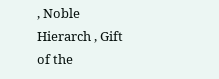, Noble Hierarch , Gift of the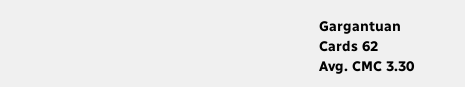Gargantuan
Cards 62
Avg. CMC 3.30